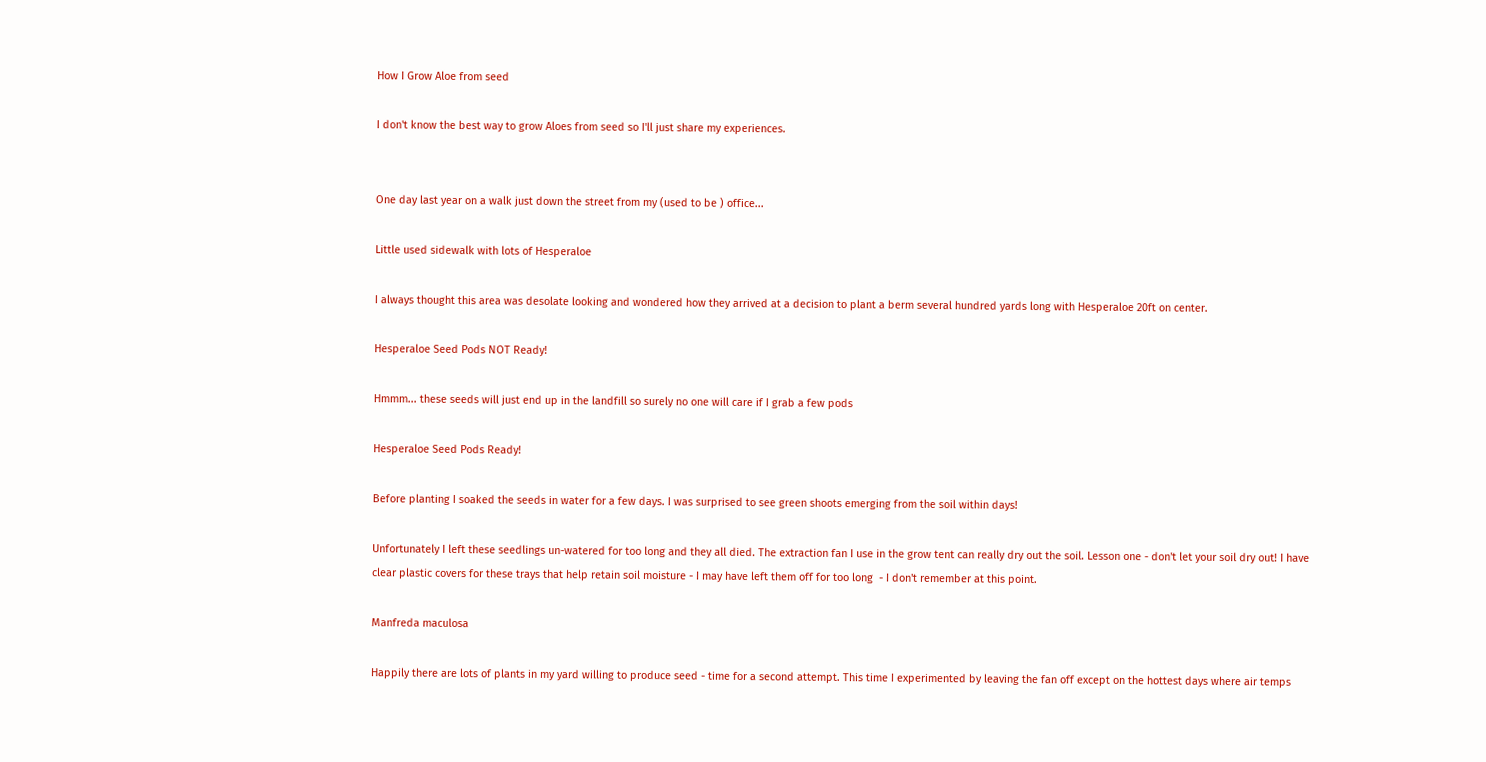How I Grow Aloe from seed

I don't know the best way to grow Aloes from seed so I'll just share my experiences.


One day last year on a walk just down the street from my (used to be ) office...

Little used sidewalk with lots of Hesperaloe

I always thought this area was desolate looking and wondered how they arrived at a decision to plant a berm several hundred yards long with Hesperaloe 20ft on center.

Hesperaloe Seed Pods NOT Ready!

Hmmm... these seeds will just end up in the landfill so surely no one will care if I grab a few pods

Hesperaloe Seed Pods Ready!

Before planting I soaked the seeds in water for a few days. I was surprised to see green shoots emerging from the soil within days!

Unfortunately I left these seedlings un-watered for too long and they all died. The extraction fan I use in the grow tent can really dry out the soil. Lesson one - don't let your soil dry out! I have clear plastic covers for these trays that help retain soil moisture - I may have left them off for too long  - I don't remember at this point.

Manfreda maculosa

Happily there are lots of plants in my yard willing to produce seed - time for a second attempt. This time I experimented by leaving the fan off except on the hottest days where air temps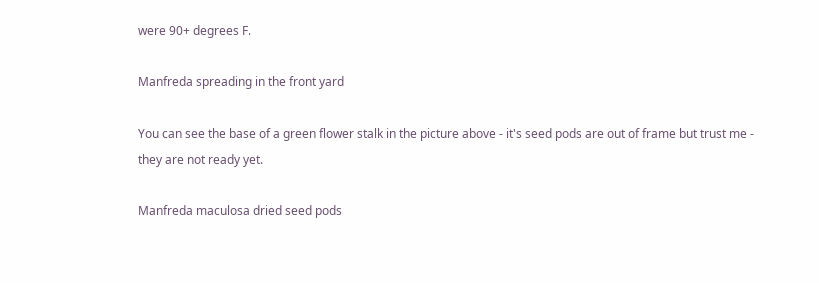were 90+ degrees F.

Manfreda spreading in the front yard

You can see the base of a green flower stalk in the picture above - it's seed pods are out of frame but trust me - they are not ready yet.

Manfreda maculosa dried seed pods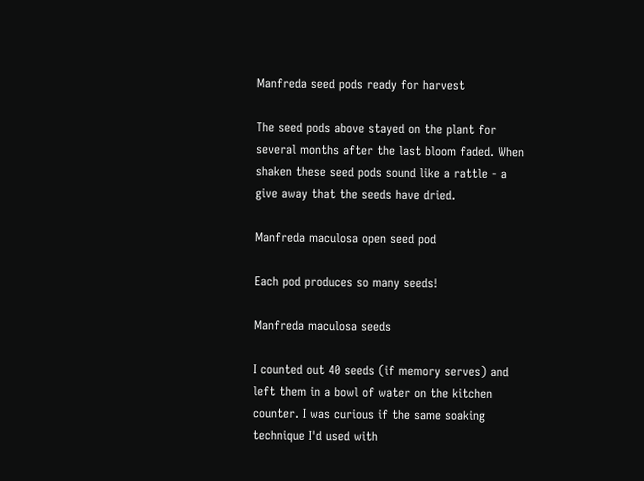Manfreda seed pods ready for harvest

The seed pods above stayed on the plant for several months after the last bloom faded. When shaken these seed pods sound like a rattle - a give away that the seeds have dried.

Manfreda maculosa open seed pod

Each pod produces so many seeds!

Manfreda maculosa seeds

I counted out 40 seeds (if memory serves) and left them in a bowl of water on the kitchen counter. I was curious if the same soaking technique I'd used with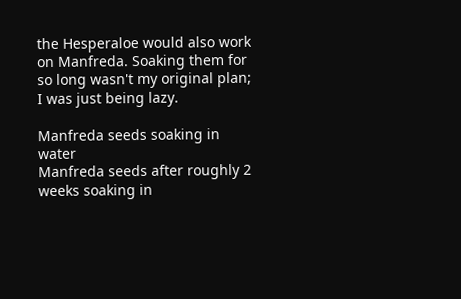the Hesperaloe would also work on Manfreda. Soaking them for so long wasn't my original plan;  I was just being lazy.

Manfreda seeds soaking in water
Manfreda seeds after roughly 2 weeks soaking in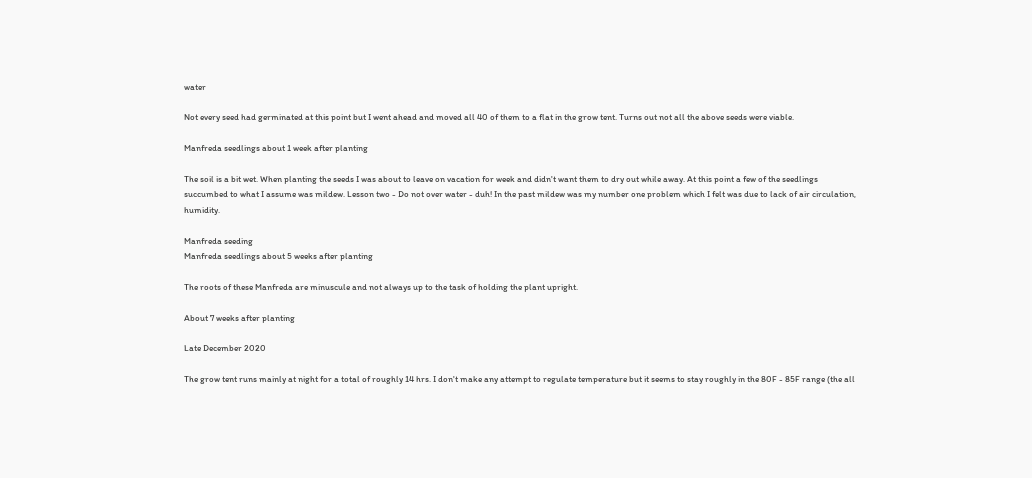water

Not every seed had germinated at this point but I went ahead and moved all 40 of them to a flat in the grow tent. Turns out not all the above seeds were viable.

Manfreda seedlings about 1 week after planting

The soil is a bit wet. When planting the seeds I was about to leave on vacation for week and didn't want them to dry out while away. At this point a few of the seedlings succumbed to what I assume was mildew. Lesson two - Do not over water - duh! In the past mildew was my number one problem which I felt was due to lack of air circulation, humidity.

Manfreda seeding
Manfreda seedlings about 5 weeks after planting

The roots of these Manfreda are minuscule and not always up to the task of holding the plant upright.

About 7 weeks after planting

Late December 2020

The grow tent runs mainly at night for a total of roughly 14 hrs. I don't make any attempt to regulate temperature but it seems to stay roughly in the 80F - 85F range (the all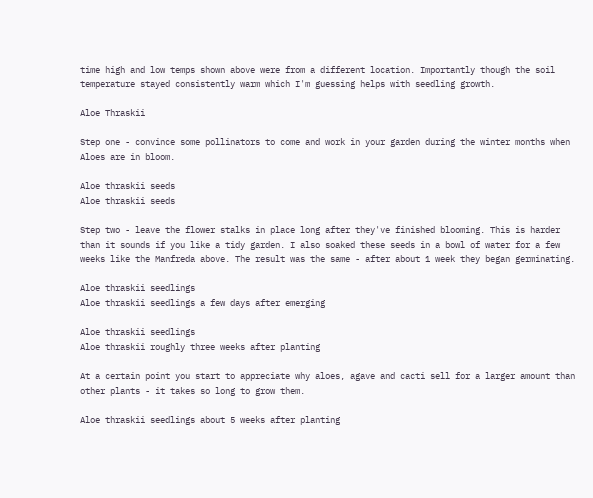time high and low temps shown above were from a different location. Importantly though the soil temperature stayed consistently warm which I'm guessing helps with seedling growth.

Aloe Thraskii

Step one - convince some pollinators to come and work in your garden during the winter months when Aloes are in bloom.

Aloe thraskii seeds
Aloe thraskii seeds

Step two - leave the flower stalks in place long after they've finished blooming. This is harder than it sounds if you like a tidy garden. I also soaked these seeds in a bowl of water for a few weeks like the Manfreda above. The result was the same - after about 1 week they began germinating.

Aloe thraskii seedlings
Aloe thraskii seedlings a few days after emerging

Aloe thraskii seedlings
Aloe thraskii roughly three weeks after planting

At a certain point you start to appreciate why aloes, agave and cacti sell for a larger amount than other plants - it takes so long to grow them.

Aloe thraskii seedlings about 5 weeks after planting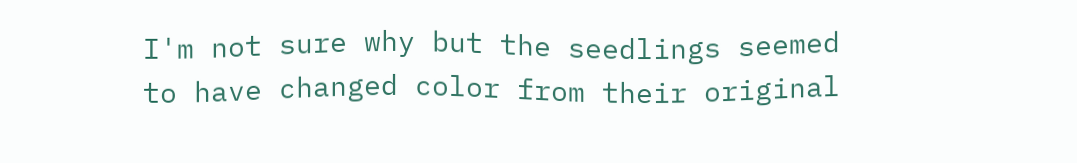I'm not sure why but the seedlings seemed to have changed color from their original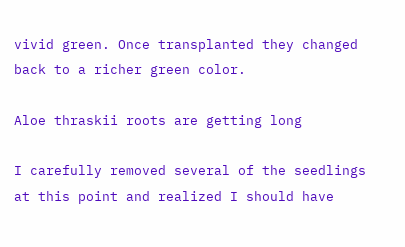vivid green. Once transplanted they changed back to a richer green color.

Aloe thraskii roots are getting long

I carefully removed several of the seedlings at this point and realized I should have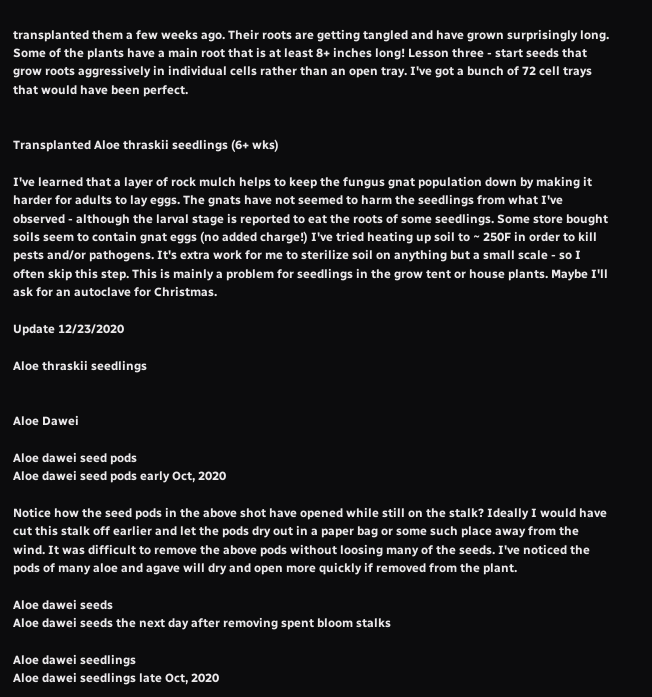transplanted them a few weeks ago. Their roots are getting tangled and have grown surprisingly long. Some of the plants have a main root that is at least 8+ inches long! Lesson three - start seeds that grow roots aggressively in individual cells rather than an open tray. I've got a bunch of 72 cell trays that would have been perfect.


Transplanted Aloe thraskii seedlings (6+ wks)

I've learned that a layer of rock mulch helps to keep the fungus gnat population down by making it harder for adults to lay eggs. The gnats have not seemed to harm the seedlings from what I've observed - although the larval stage is reported to eat the roots of some seedlings. Some store bought soils seem to contain gnat eggs (no added charge!) I've tried heating up soil to ~ 250F in order to kill pests and/or pathogens. It's extra work for me to sterilize soil on anything but a small scale - so I often skip this step. This is mainly a problem for seedlings in the grow tent or house plants. Maybe I'll ask for an autoclave for Christmas.

Update 12/23/2020

Aloe thraskii seedlings


Aloe Dawei

Aloe dawei seed pods
Aloe dawei seed pods early Oct, 2020

Notice how the seed pods in the above shot have opened while still on the stalk? Ideally I would have cut this stalk off earlier and let the pods dry out in a paper bag or some such place away from the wind. It was difficult to remove the above pods without loosing many of the seeds. I've noticed the pods of many aloe and agave will dry and open more quickly if removed from the plant.

Aloe dawei seeds
Aloe dawei seeds the next day after removing spent bloom stalks

Aloe dawei seedlings
Aloe dawei seedlings late Oct, 2020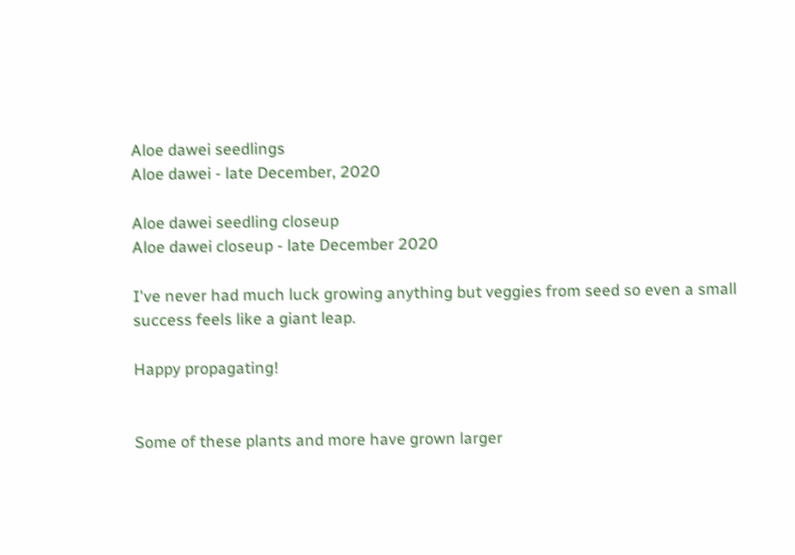Aloe dawei seedlings
Aloe dawei - late December, 2020

Aloe dawei seedling closeup
Aloe dawei closeup - late December 2020

I've never had much luck growing anything but veggies from seed so even a small success feels like a giant leap.

Happy propagating!


Some of these plants and more have grown larger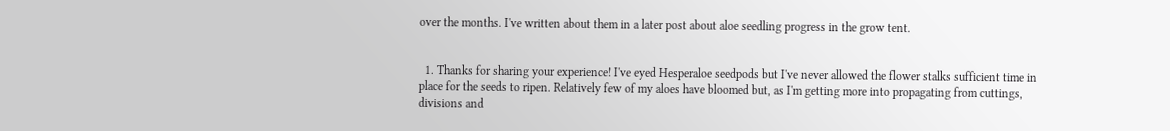over the months. I've written about them in a later post about aloe seedling progress in the grow tent.


  1. Thanks for sharing your experience! I've eyed Hesperaloe seedpods but I've never allowed the flower stalks sufficient time in place for the seeds to ripen. Relatively few of my aloes have bloomed but, as I'm getting more into propagating from cuttings, divisions and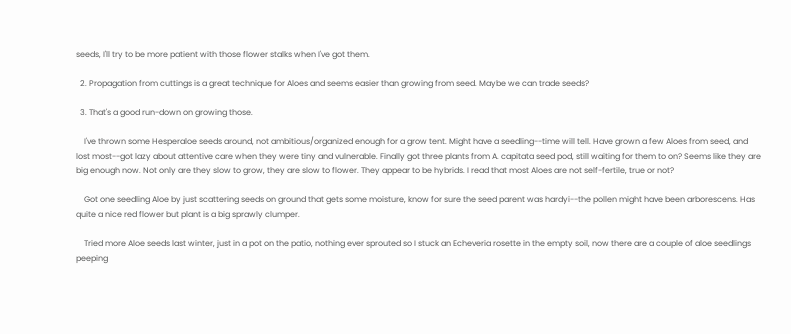seeds, I'll try to be more patient with those flower stalks when I've got them.

  2. Propagation from cuttings is a great technique for Aloes and seems easier than growing from seed. Maybe we can trade seeds?

  3. That's a good run-down on growing those.

    I've thrown some Hesperaloe seeds around, not ambitious/organized enough for a grow tent. Might have a seedling--time will tell. Have grown a few Aloes from seed, and lost most--got lazy about attentive care when they were tiny and vulnerable. Finally got three plants from A. capitata seed pod, still waiting for them to on? Seems like they are big enough now. Not only are they slow to grow, they are slow to flower. They appear to be hybrids. I read that most Aloes are not self-fertile, true or not?

    Got one seedling Aloe by just scattering seeds on ground that gets some moisture, know for sure the seed parent was hardyi--the pollen might have been arborescens. Has quite a nice red flower but plant is a big sprawly clumper.

    Tried more Aloe seeds last winter, just in a pot on the patio, nothing ever sprouted so I stuck an Echeveria rosette in the empty soil, now there are a couple of aloe seedlings peeping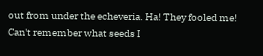out from under the echeveria. Ha! They fooled me! Can't remember what seeds I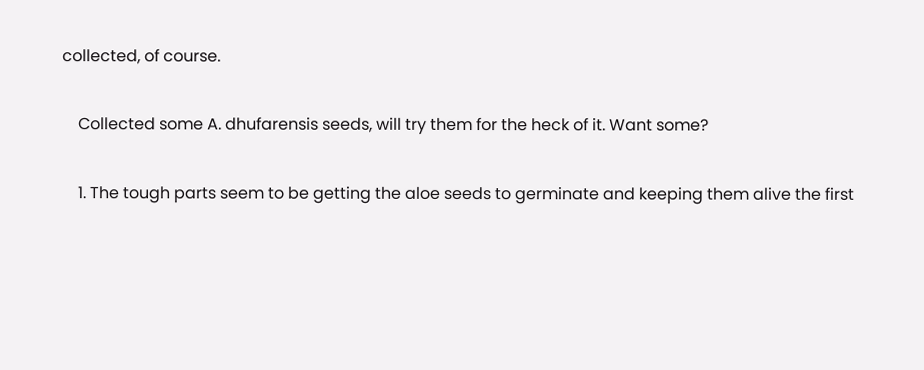collected, of course.

    Collected some A. dhufarensis seeds, will try them for the heck of it. Want some?

    1. The tough parts seem to be getting the aloe seeds to germinate and keeping them alive the first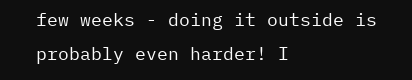few weeks - doing it outside is probably even harder! I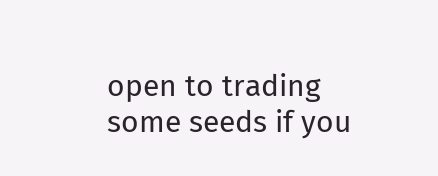open to trading some seeds if you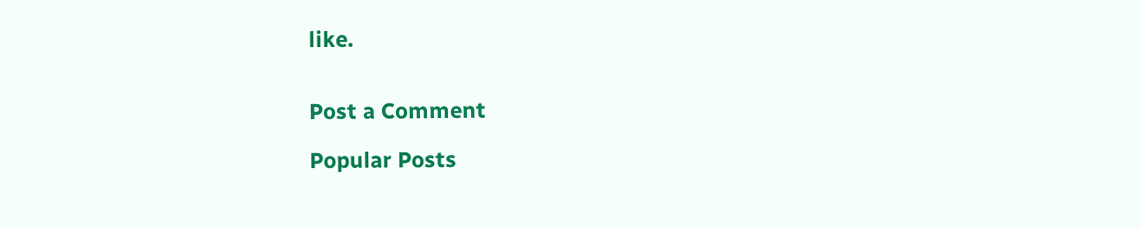like.


Post a Comment

Popular Posts